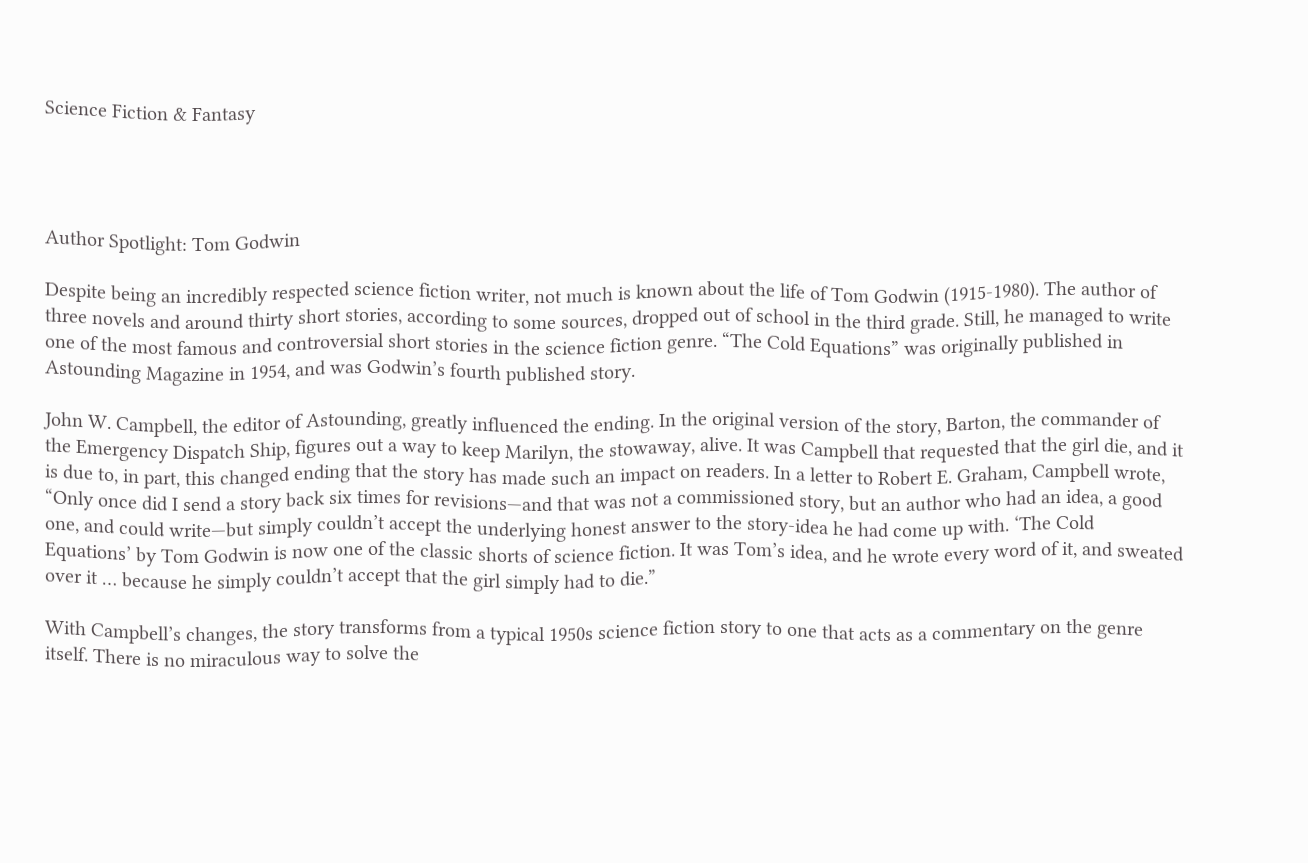Science Fiction & Fantasy




Author Spotlight: Tom Godwin

Despite being an incredibly respected science fiction writer, not much is known about the life of Tom Godwin (1915-1980). The author of three novels and around thirty short stories, according to some sources, dropped out of school in the third grade. Still, he managed to write one of the most famous and controversial short stories in the science fiction genre. “The Cold Equations” was originally published in Astounding Magazine in 1954, and was Godwin’s fourth published story.

John W. Campbell, the editor of Astounding, greatly influenced the ending. In the original version of the story, Barton, the commander of the Emergency Dispatch Ship, figures out a way to keep Marilyn, the stowaway, alive. It was Campbell that requested that the girl die, and it is due to, in part, this changed ending that the story has made such an impact on readers. In a letter to Robert E. Graham, Campbell wrote, “Only once did I send a story back six times for revisions—and that was not a commissioned story, but an author who had an idea, a good one, and could write—but simply couldn’t accept the underlying honest answer to the story-idea he had come up with. ‘The Cold Equations’ by Tom Godwin is now one of the classic shorts of science fiction. It was Tom’s idea, and he wrote every word of it, and sweated over it … because he simply couldn’t accept that the girl simply had to die.”

With Campbell’s changes, the story transforms from a typical 1950s science fiction story to one that acts as a commentary on the genre itself. There is no miraculous way to solve the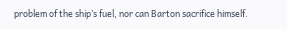problem of the ship’s fuel, nor can Barton sacrifice himself.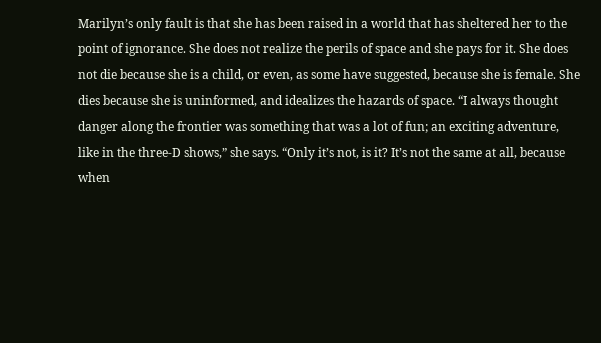Marilyn’s only fault is that she has been raised in a world that has sheltered her to the point of ignorance. She does not realize the perils of space and she pays for it. She does not die because she is a child, or even, as some have suggested, because she is female. She dies because she is uninformed, and idealizes the hazards of space. “I always thought danger along the frontier was something that was a lot of fun; an exciting adventure, like in the three-D shows,” she says. “Only it’s not, is it? It’s not the same at all, because when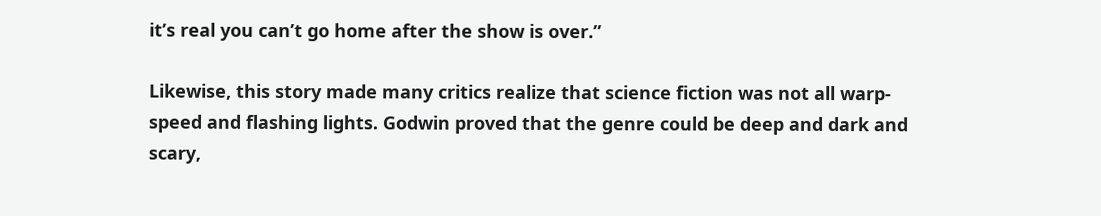it’s real you can’t go home after the show is over.”

Likewise, this story made many critics realize that science fiction was not all warp-speed and flashing lights. Godwin proved that the genre could be deep and dark and scary,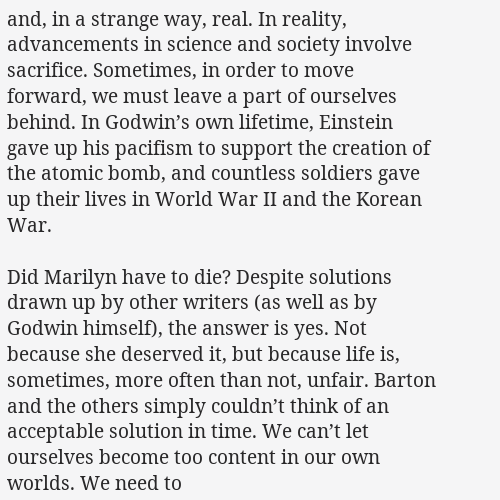and, in a strange way, real. In reality, advancements in science and society involve sacrifice. Sometimes, in order to move forward, we must leave a part of ourselves behind. In Godwin’s own lifetime, Einstein gave up his pacifism to support the creation of the atomic bomb, and countless soldiers gave up their lives in World War II and the Korean War.

Did Marilyn have to die? Despite solutions drawn up by other writers (as well as by Godwin himself), the answer is yes. Not because she deserved it, but because life is, sometimes, more often than not, unfair. Barton and the others simply couldn’t think of an acceptable solution in time. We can’t let ourselves become too content in our own worlds. We need to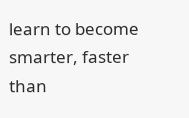learn to become smarter, faster than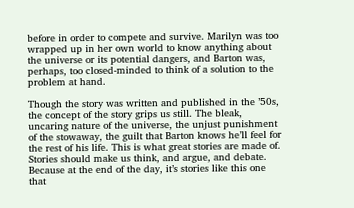before in order to compete and survive. Marilyn was too wrapped up in her own world to know anything about the universe or its potential dangers, and Barton was, perhaps, too closed-minded to think of a solution to the problem at hand.

Though the story was written and published in the ’50s, the concept of the story grips us still. The bleak, uncaring nature of the universe, the unjust punishment of the stowaway, the guilt that Barton knows he’ll feel for the rest of his life. This is what great stories are made of. Stories should make us think, and argue, and debate. Because at the end of the day, it’s stories like this one that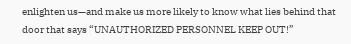enlighten us—and make us more likely to know what lies behind that door that says “UNAUTHORIZED PERSONNEL KEEP OUT!”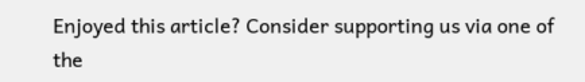Enjoyed this article? Consider supporting us via one of the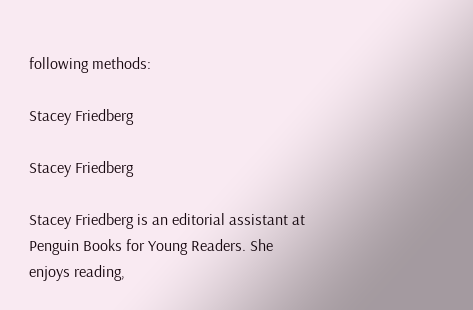following methods:

Stacey Friedberg

Stacey Friedberg

Stacey Friedberg is an editorial assistant at Penguin Books for Young Readers. She enjoys reading,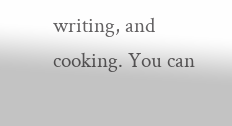writing, and cooking. You can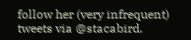follow her (very infrequent) tweets via @stacabird.